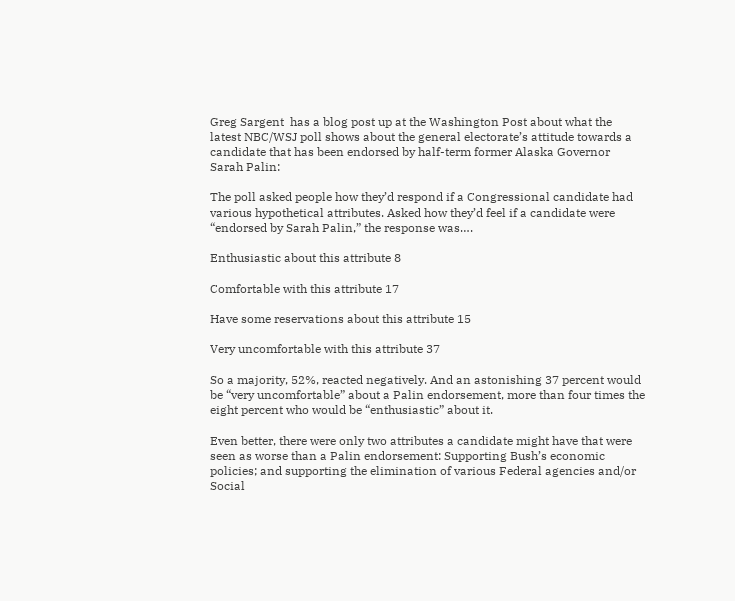Greg Sargent  has a blog post up at the Washington Post about what the latest NBC/WSJ poll shows about the general electorate’s attitude towards a candidate that has been endorsed by half-term former Alaska Governor Sarah Palin:

The poll asked people how they’d respond if a Congressional candidate had various hypothetical attributes. Asked how they’d feel if a candidate were “endorsed by Sarah Palin,” the response was….

Enthusiastic about this attribute 8

Comfortable with this attribute 17

Have some reservations about this attribute 15

Very uncomfortable with this attribute 37

So a majority, 52%, reacted negatively. And an astonishing 37 percent would be “very uncomfortable” about a Palin endorsement, more than four times the eight percent who would be “enthusiastic” about it.

Even better, there were only two attributes a candidate might have that were seen as worse than a Palin endorsement: Supporting Bush’s economic policies; and supporting the elimination of various Federal agencies and/or Social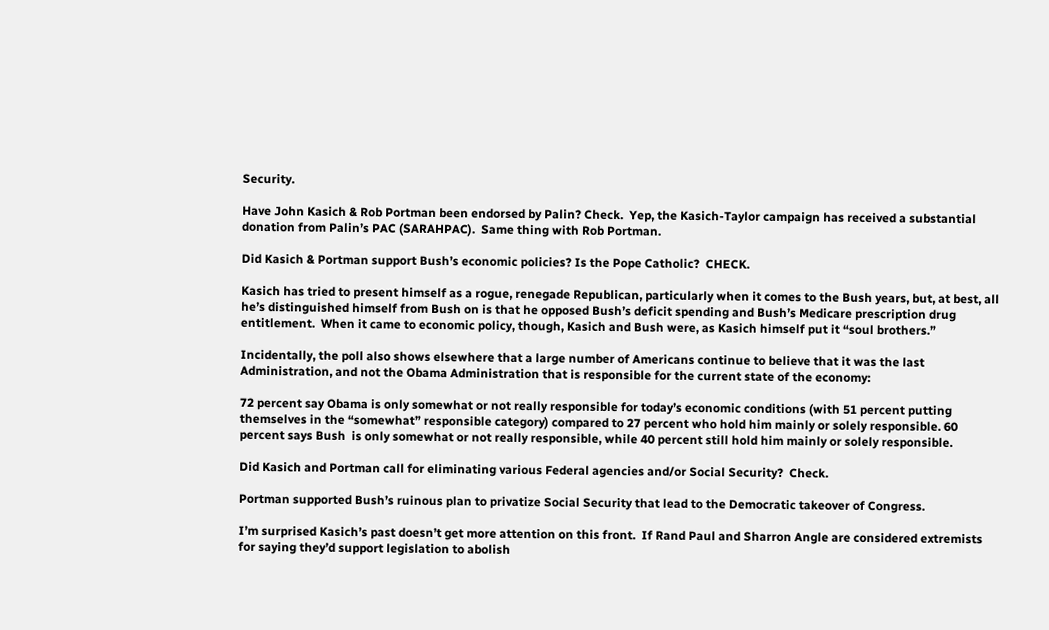Security.

Have John Kasich & Rob Portman been endorsed by Palin? Check.  Yep, the Kasich-Taylor campaign has received a substantial donation from Palin’s PAC (SARAHPAC).  Same thing with Rob Portman.

Did Kasich & Portman support Bush’s economic policies? Is the Pope Catholic?  CHECK.

Kasich has tried to present himself as a rogue, renegade Republican, particularly when it comes to the Bush years, but, at best, all he’s distinguished himself from Bush on is that he opposed Bush’s deficit spending and Bush’s Medicare prescription drug entitlement.  When it came to economic policy, though, Kasich and Bush were, as Kasich himself put it “soul brothers.”

Incidentally, the poll also shows elsewhere that a large number of Americans continue to believe that it was the last Administration, and not the Obama Administration that is responsible for the current state of the economy:

72 percent say Obama is only somewhat or not really responsible for today’s economic conditions (with 51 percent putting themselves in the “somewhat” responsible category) compared to 27 percent who hold him mainly or solely responsible. 60 percent says Bush  is only somewhat or not really responsible, while 40 percent still hold him mainly or solely responsible.

Did Kasich and Portman call for eliminating various Federal agencies and/or Social Security?  Check.

Portman supported Bush’s ruinous plan to privatize Social Security that lead to the Democratic takeover of Congress.

I’m surprised Kasich’s past doesn’t get more attention on this front.  If Rand Paul and Sharron Angle are considered extremists for saying they’d support legislation to abolish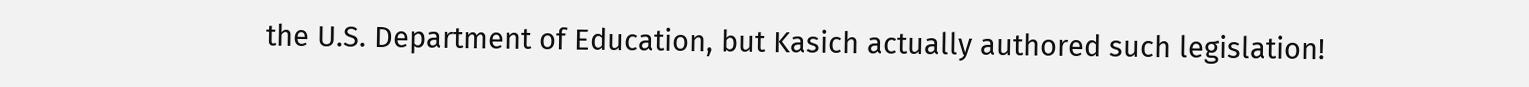the U.S. Department of Education, but Kasich actually authored such legislation!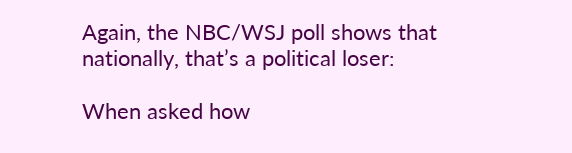Again, the NBC/WSJ poll shows that nationally, that’s a political loser:

When asked how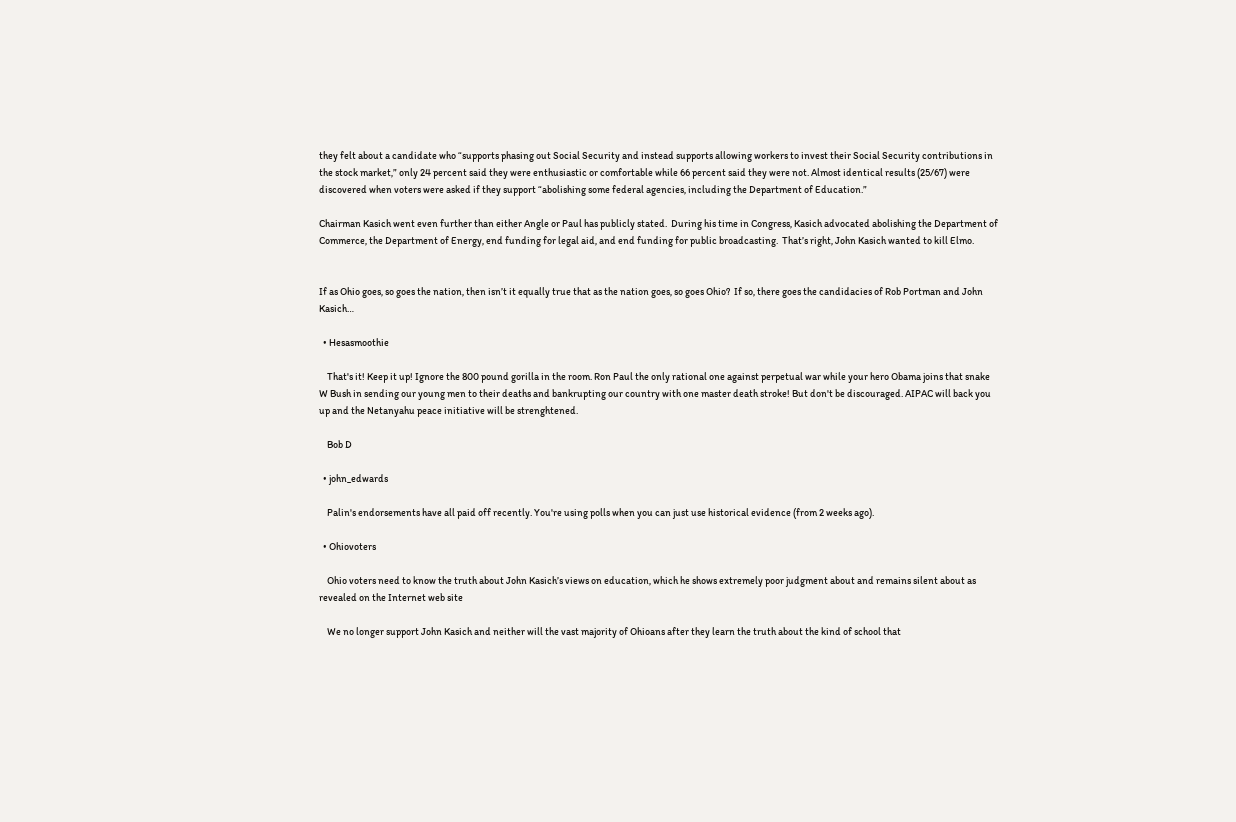they felt about a candidate who “supports phasing out Social Security and instead supports allowing workers to invest their Social Security contributions in the stock market,” only 24 percent said they were enthusiastic or comfortable while 66 percent said they were not. Almost identical results (25/67) were discovered when voters were asked if they support “abolishing some federal agencies, including the Department of Education.”

Chairman Kasich went even further than either Angle or Paul has publicly stated.  During his time in Congress, Kasich advocated abolishing the Department of Commerce, the Department of Energy, end funding for legal aid, and end funding for public broadcasting.  That’s right, John Kasich wanted to kill Elmo.


If as Ohio goes, so goes the nation, then isn’t it equally true that as the nation goes, so goes Ohio?  If so, there goes the candidacies of Rob Portman and John Kasich…

  • Hesasmoothie

    That's it! Keep it up! Ignore the 800 pound gorilla in the room. Ron Paul the only rational one against perpetual war while your hero Obama joins that snake W Bush in sending our young men to their deaths and bankrupting our country with one master death stroke! But don't be discouraged. AIPAC will back you up and the Netanyahu peace initiative will be strenghtened.

    Bob D

  • john_edwards

    Palin's endorsements have all paid off recently. You're using polls when you can just use historical evidence (from 2 weeks ago).

  • Ohiovoters

    Ohio voters need to know the truth about John Kasich’s views on education, which he shows extremely poor judgment about and remains silent about as revealed on the Internet web site

    We no longer support John Kasich and neither will the vast majority of Ohioans after they learn the truth about the kind of school that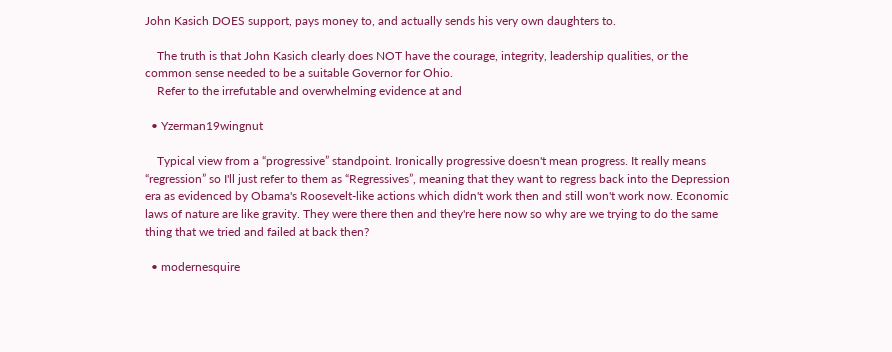John Kasich DOES support, pays money to, and actually sends his very own daughters to.

    The truth is that John Kasich clearly does NOT have the courage, integrity, leadership qualities, or the common sense needed to be a suitable Governor for Ohio.
    Refer to the irrefutable and overwhelming evidence at and

  • Yzerman19wingnut

    Typical view from a “progressive” standpoint. Ironically progressive doesn't mean progress. It really means “regression” so I'll just refer to them as “Regressives”, meaning that they want to regress back into the Depression era as evidenced by Obama's Roosevelt-like actions which didn't work then and still won't work now. Economic laws of nature are like gravity. They were there then and they're here now so why are we trying to do the same thing that we tried and failed at back then?

  • modernesquire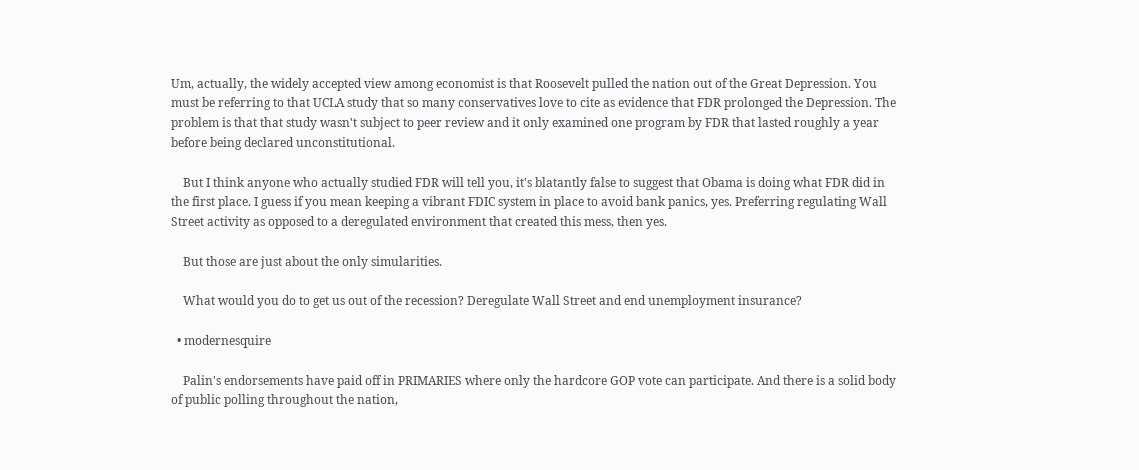Um, actually, the widely accepted view among economist is that Roosevelt pulled the nation out of the Great Depression. You must be referring to that UCLA study that so many conservatives love to cite as evidence that FDR prolonged the Depression. The problem is that that study wasn't subject to peer review and it only examined one program by FDR that lasted roughly a year before being declared unconstitutional.

    But I think anyone who actually studied FDR will tell you, it's blatantly false to suggest that Obama is doing what FDR did in the first place. I guess if you mean keeping a vibrant FDIC system in place to avoid bank panics, yes. Preferring regulating Wall Street activity as opposed to a deregulated environment that created this mess, then yes.

    But those are just about the only simularities.

    What would you do to get us out of the recession? Deregulate Wall Street and end unemployment insurance?

  • modernesquire

    Palin's endorsements have paid off in PRIMARIES where only the hardcore GOP vote can participate. And there is a solid body of public polling throughout the nation,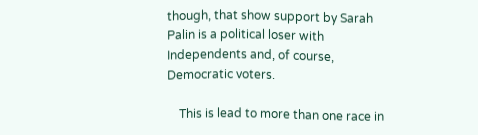though, that show support by Sarah Palin is a political loser with Independents and, of course, Democratic voters.

    This is lead to more than one race in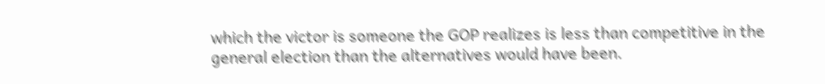which the victor is someone the GOP realizes is less than competitive in the general election than the alternatives would have been.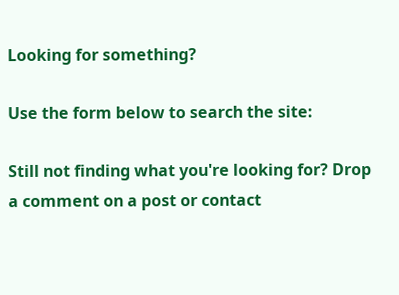Looking for something?

Use the form below to search the site:

Still not finding what you're looking for? Drop a comment on a post or contact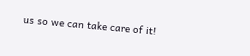us so we can take care of it!